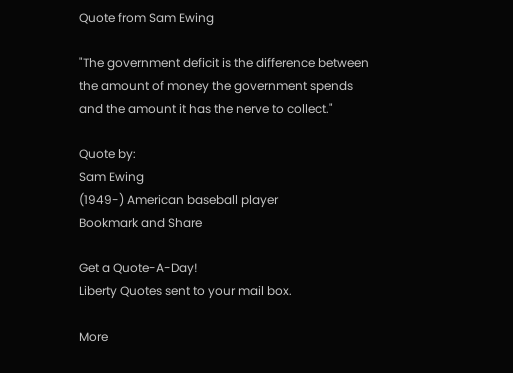Quote from Sam Ewing

"The government deficit is the difference between
the amount of money the government spends
and the amount it has the nerve to collect."

Quote by:
Sam Ewing
(1949-) American baseball player
Bookmark and Share

Get a Quote-A-Day!
Liberty Quotes sent to your mail box.

More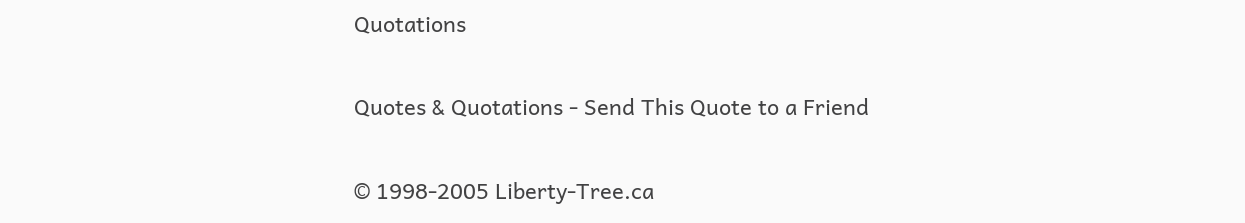Quotations

Quotes & Quotations - Send This Quote to a Friend

© 1998-2005 Liberty-Tree.ca